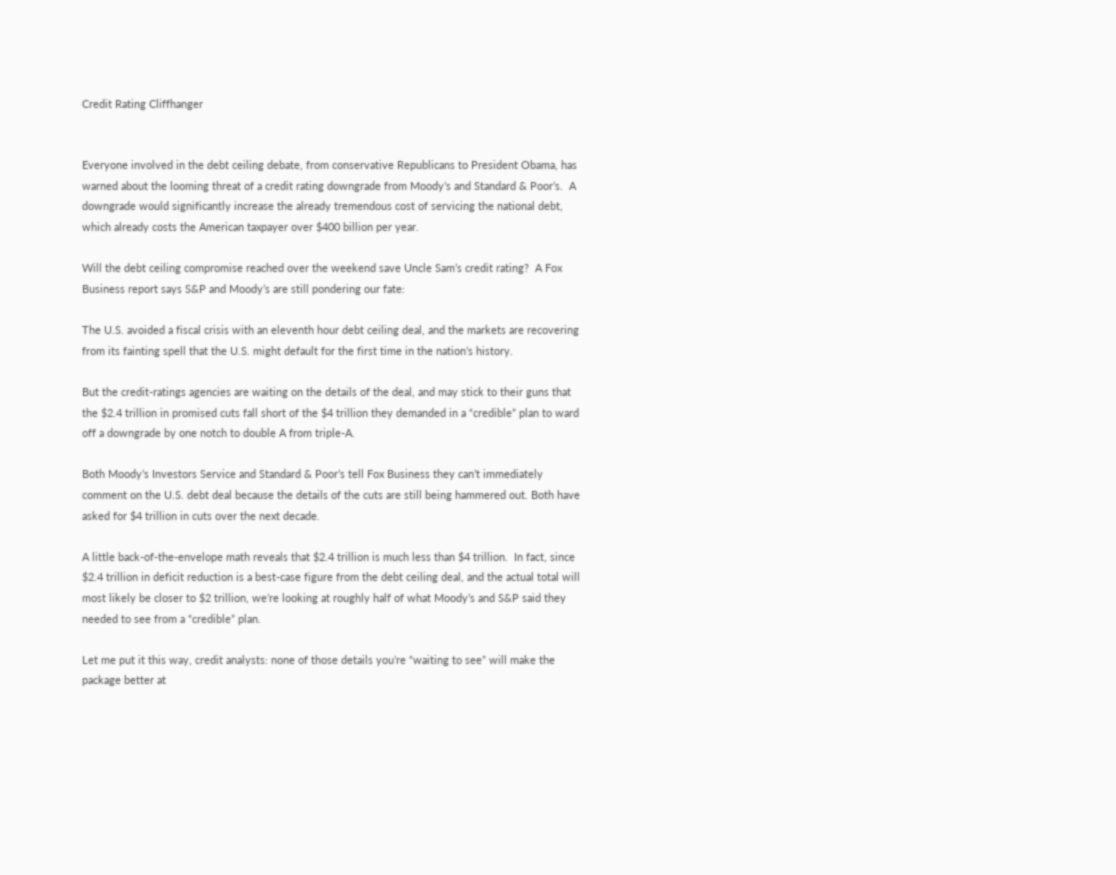Credit Rating Cliffhanger


Everyone involved in the debt ceiling debate, from conservative Republicans to President Obama, has warned about the looming threat of a credit rating downgrade from Moody’s and Standard & Poor’s.  A downgrade would significantly increase the already tremendous cost of servicing the national debt, which already costs the American taxpayer over $400 billion per year.

Will the debt ceiling compromise reached over the weekend save Uncle Sam’s credit rating?  A Fox Business report says S&P and Moody’s are still pondering our fate:

The U.S. avoided a fiscal crisis with an eleventh hour debt ceiling deal, and the markets are recovering from its fainting spell that the U.S. might default for the first time in the nation’s history.

But the credit-ratings agencies are waiting on the details of the deal, and may stick to their guns that the $2.4 trillion in promised cuts fall short of the $4 trillion they demanded in a “credible” plan to ward off a downgrade by one notch to double A from triple-A.

Both Moody’s Investors Service and Standard & Poor’s tell Fox Business they can’t immediately comment on the U.S. debt deal because the details of the cuts are still being hammered out. Both have asked for $4 trillion in cuts over the next decade.

A little back-of-the-envelope math reveals that $2.4 trillion is much less than $4 trillion.  In fact, since $2.4 trillion in deficit reduction is a best-case figure from the debt ceiling deal, and the actual total will most likely be closer to $2 trillion, we’re looking at roughly half of what Moody’s and S&P said they needed to see from a “credible” plan.

Let me put it this way, credit analysts: none of those details you’re “waiting to see” will make the package better at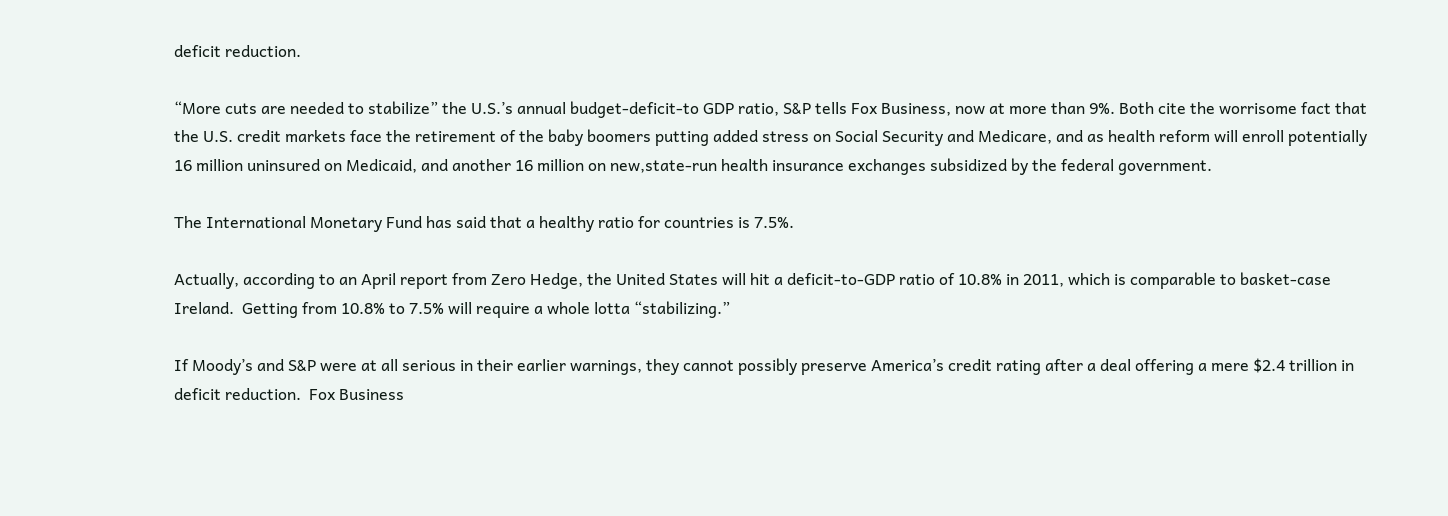deficit reduction.

“More cuts are needed to stabilize” the U.S.’s annual budget-deficit-to GDP ratio, S&P tells Fox Business, now at more than 9%. Both cite the worrisome fact that the U.S. credit markets face the retirement of the baby boomers putting added stress on Social Security and Medicare, and as health reform will enroll potentially 16 million uninsured on Medicaid, and another 16 million on new,state-run health insurance exchanges subsidized by the federal government.

The International Monetary Fund has said that a healthy ratio for countries is 7.5%.

Actually, according to an April report from Zero Hedge, the United States will hit a deficit-to-GDP ratio of 10.8% in 2011, which is comparable to basket-case Ireland.  Getting from 10.8% to 7.5% will require a whole lotta “stabilizing.”

If Moody’s and S&P were at all serious in their earlier warnings, they cannot possibly preserve America’s credit rating after a deal offering a mere $2.4 trillion in deficit reduction.  Fox Business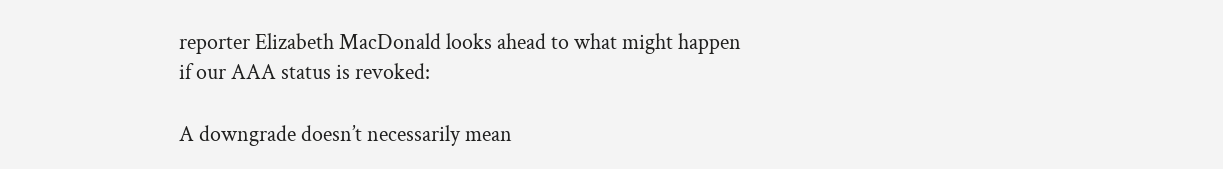reporter Elizabeth MacDonald looks ahead to what might happen if our AAA status is revoked:

A downgrade doesn’t necessarily mean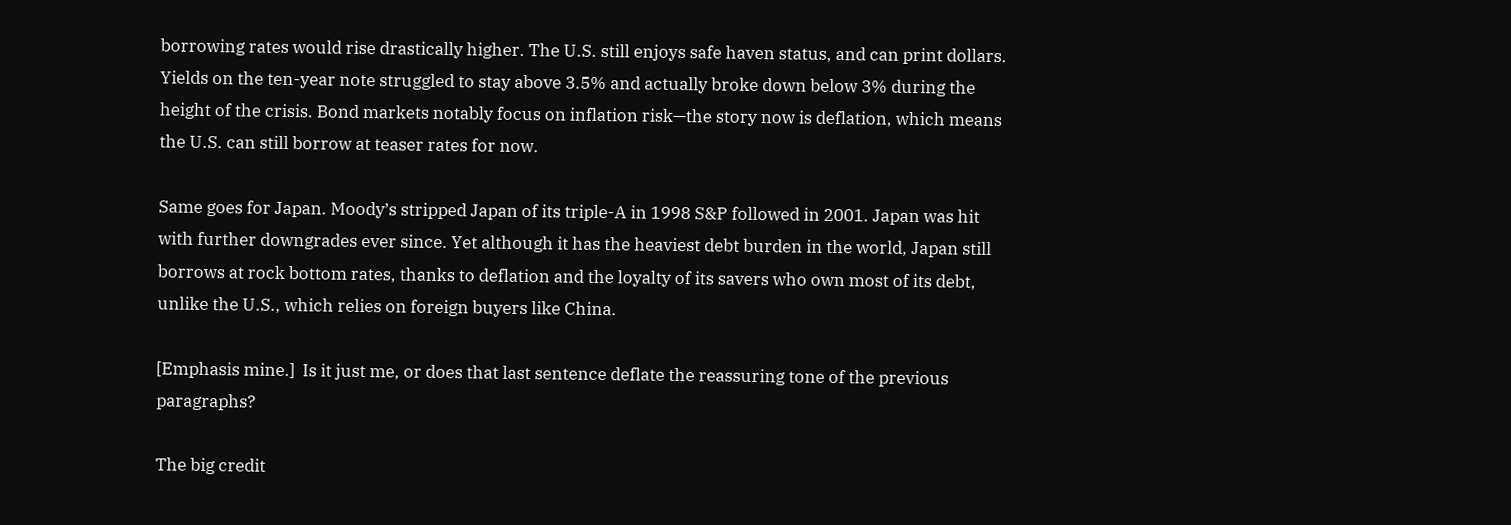borrowing rates would rise drastically higher. The U.S. still enjoys safe haven status, and can print dollars. Yields on the ten-year note struggled to stay above 3.5% and actually broke down below 3% during the height of the crisis. Bond markets notably focus on inflation risk—the story now is deflation, which means the U.S. can still borrow at teaser rates for now.

Same goes for Japan. Moody’s stripped Japan of its triple-A in 1998 S&P followed in 2001. Japan was hit with further downgrades ever since. Yet although it has the heaviest debt burden in the world, Japan still borrows at rock bottom rates, thanks to deflation and the loyalty of its savers who own most of its debt, unlike the U.S., which relies on foreign buyers like China.

[Emphasis mine.]  Is it just me, or does that last sentence deflate the reassuring tone of the previous paragraphs?

The big credit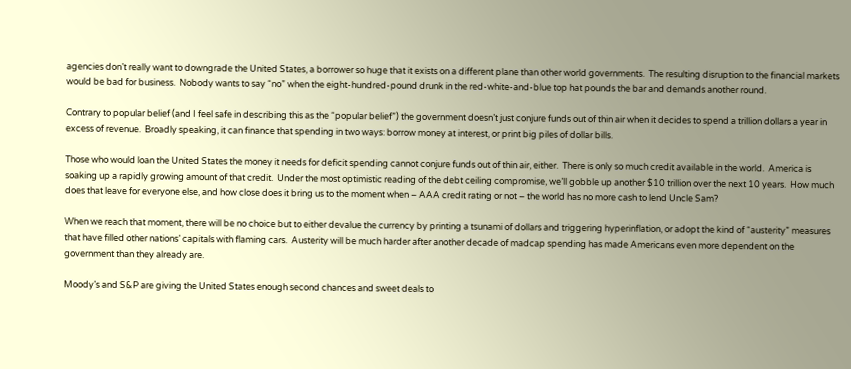agencies don’t really want to downgrade the United States, a borrower so huge that it exists on a different plane than other world governments.  The resulting disruption to the financial markets would be bad for business.  Nobody wants to say “no” when the eight-hundred-pound drunk in the red-white-and-blue top hat pounds the bar and demands another round.

Contrary to popular belief (and I feel safe in describing this as the “popular belief”) the government doesn’t just conjure funds out of thin air when it decides to spend a trillion dollars a year in excess of revenue.  Broadly speaking, it can finance that spending in two ways: borrow money at interest, or print big piles of dollar bills.

Those who would loan the United States the money it needs for deficit spending cannot conjure funds out of thin air, either.  There is only so much credit available in the world.  America is soaking up a rapidly growing amount of that credit.  Under the most optimistic reading of the debt ceiling compromise, we’ll gobble up another $10 trillion over the next 10 years.  How much does that leave for everyone else, and how close does it bring us to the moment when – AAA credit rating or not – the world has no more cash to lend Uncle Sam?

When we reach that moment, there will be no choice but to either devalue the currency by printing a tsunami of dollars and triggering hyperinflation, or adopt the kind of “austerity” measures that have filled other nations’ capitals with flaming cars.  Austerity will be much harder after another decade of madcap spending has made Americans even more dependent on the government than they already are.

Moody’s and S&P are giving the United States enough second chances and sweet deals to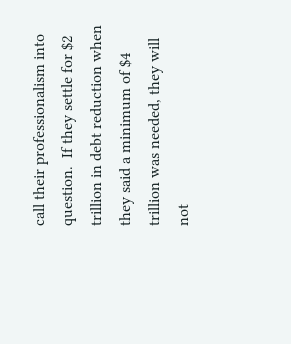call their professionalism into question.  If they settle for $2 trillion in debt reduction when they said a minimum of $4 trillion was needed, they will not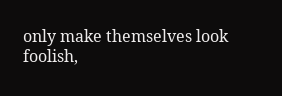only make themselves look foolish,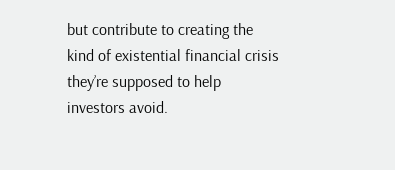but contribute to creating the kind of existential financial crisis they’re supposed to help investors avoid.